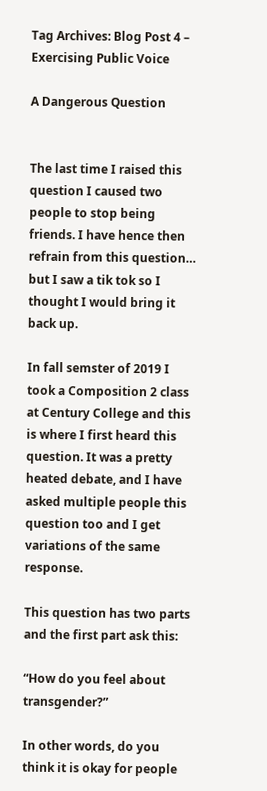Tag Archives: Blog Post 4 – Exercising Public Voice

A Dangerous Question


The last time I raised this question I caused two people to stop being friends. I have hence then refrain from this question… but I saw a tik tok so I thought I would bring it back up.

In fall semster of 2019 I took a Composition 2 class at Century College and this is where I first heard this question. It was a pretty heated debate, and I have asked multiple people this question too and I get variations of the same response.

This question has two parts and the first part ask this:

“How do you feel about transgender?”

In other words, do you think it is okay for people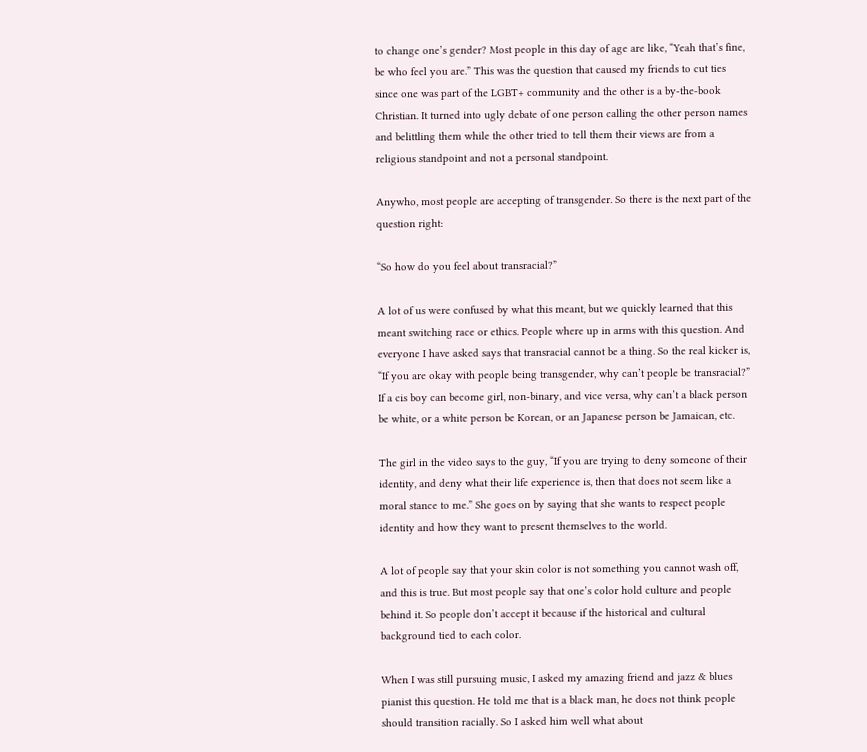to change one’s gender? Most people in this day of age are like, “Yeah that’s fine, be who feel you are.” This was the question that caused my friends to cut ties since one was part of the LGBT+ community and the other is a by-the-book Christian. It turned into ugly debate of one person calling the other person names and belittling them while the other tried to tell them their views are from a religious standpoint and not a personal standpoint.

Anywho, most people are accepting of transgender. So there is the next part of the question right:

“So how do you feel about transracial?”

A lot of us were confused by what this meant, but we quickly learned that this meant switching race or ethics. People where up in arms with this question. And everyone I have asked says that transracial cannot be a thing. So the real kicker is, “If you are okay with people being transgender, why can’t people be transracial?” If a cis boy can become girl, non-binary, and vice versa, why can’t a black person be white, or a white person be Korean, or an Japanese person be Jamaican, etc.

The girl in the video says to the guy, “If you are trying to deny someone of their identity, and deny what their life experience is, then that does not seem like a moral stance to me.” She goes on by saying that she wants to respect people identity and how they want to present themselves to the world.

A lot of people say that your skin color is not something you cannot wash off, and this is true. But most people say that one’s color hold culture and people behind it. So people don’t accept it because if the historical and cultural background tied to each color.

When I was still pursuing music, I asked my amazing friend and jazz & blues pianist this question. He told me that is a black man, he does not think people should transition racially. So I asked him well what about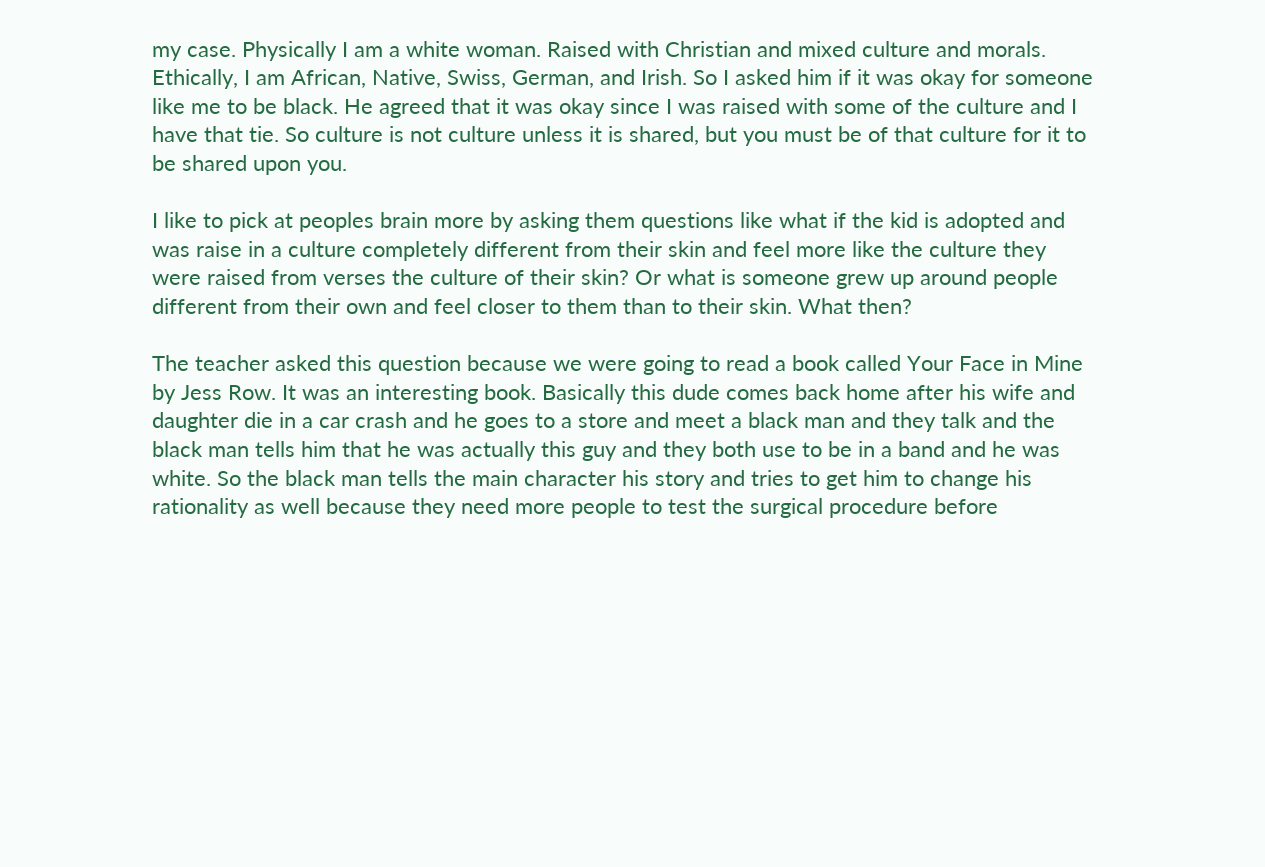my case. Physically I am a white woman. Raised with Christian and mixed culture and morals. Ethically, I am African, Native, Swiss, German, and Irish. So I asked him if it was okay for someone like me to be black. He agreed that it was okay since I was raised with some of the culture and I have that tie. So culture is not culture unless it is shared, but you must be of that culture for it to be shared upon you.

I like to pick at peoples brain more by asking them questions like what if the kid is adopted and was raise in a culture completely different from their skin and feel more like the culture they were raised from verses the culture of their skin? Or what is someone grew up around people different from their own and feel closer to them than to their skin. What then?

The teacher asked this question because we were going to read a book called Your Face in Mine by Jess Row. It was an interesting book. Basically this dude comes back home after his wife and daughter die in a car crash and he goes to a store and meet a black man and they talk and the black man tells him that he was actually this guy and they both use to be in a band and he was white. So the black man tells the main character his story and tries to get him to change his rationality as well because they need more people to test the surgical procedure before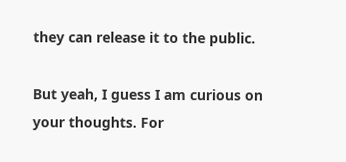they can release it to the public.

But yeah, I guess I am curious on your thoughts. For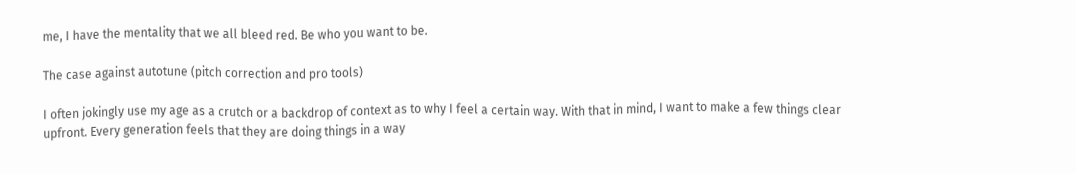me, I have the mentality that we all bleed red. Be who you want to be.

The case against autotune (pitch correction and pro tools)

I often jokingly use my age as a crutch or a backdrop of context as to why I feel a certain way. With that in mind, I want to make a few things clear upfront. Every generation feels that they are doing things in a way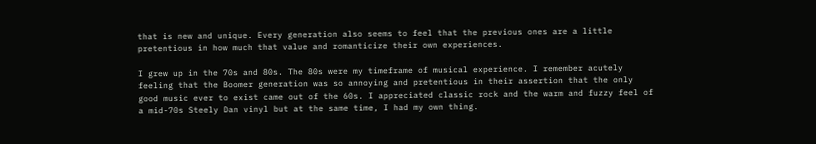that is new and unique. Every generation also seems to feel that the previous ones are a little pretentious in how much that value and romanticize their own experiences.

I grew up in the 70s and 80s. The 80s were my timeframe of musical experience. I remember acutely feeling that the Boomer generation was so annoying and pretentious in their assertion that the only good music ever to exist came out of the 60s. I appreciated classic rock and the warm and fuzzy feel of a mid-70s Steely Dan vinyl but at the same time, I had my own thing.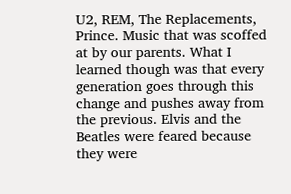U2, REM, The Replacements, Prince. Music that was scoffed at by our parents. What I learned though was that every generation goes through this change and pushes away from the previous. Elvis and the Beatles were feared because they were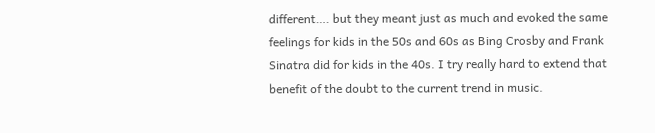different…. but they meant just as much and evoked the same feelings for kids in the 50s and 60s as Bing Crosby and Frank Sinatra did for kids in the 40s. I try really hard to extend that benefit of the doubt to the current trend in music.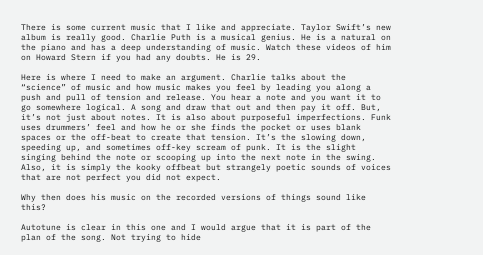There is some current music that I like and appreciate. Taylor Swift’s new album is really good. Charlie Puth is a musical genius. He is a natural on the piano and has a deep understanding of music. Watch these videos of him on Howard Stern if you had any doubts. He is 29.

Here is where I need to make an argument. Charlie talks about the “science” of music and how music makes you feel by leading you along a push and pull of tension and release. You hear a note and you want it to go somewhere logical. A song and draw that out and then pay it off. But, it’s not just about notes. It is also about purposeful imperfections. Funk uses drummers’ feel and how he or she finds the pocket or uses blank spaces or the off-beat to create that tension. It’s the slowing down, speeding up, and sometimes off-key scream of punk. It is the slight singing behind the note or scooping up into the next note in the swing. Also, it is simply the kooky offbeat but strangely poetic sounds of voices that are not perfect you did not expect.

Why then does his music on the recorded versions of things sound like this?

Autotune is clear in this one and I would argue that it is part of the plan of the song. Not trying to hide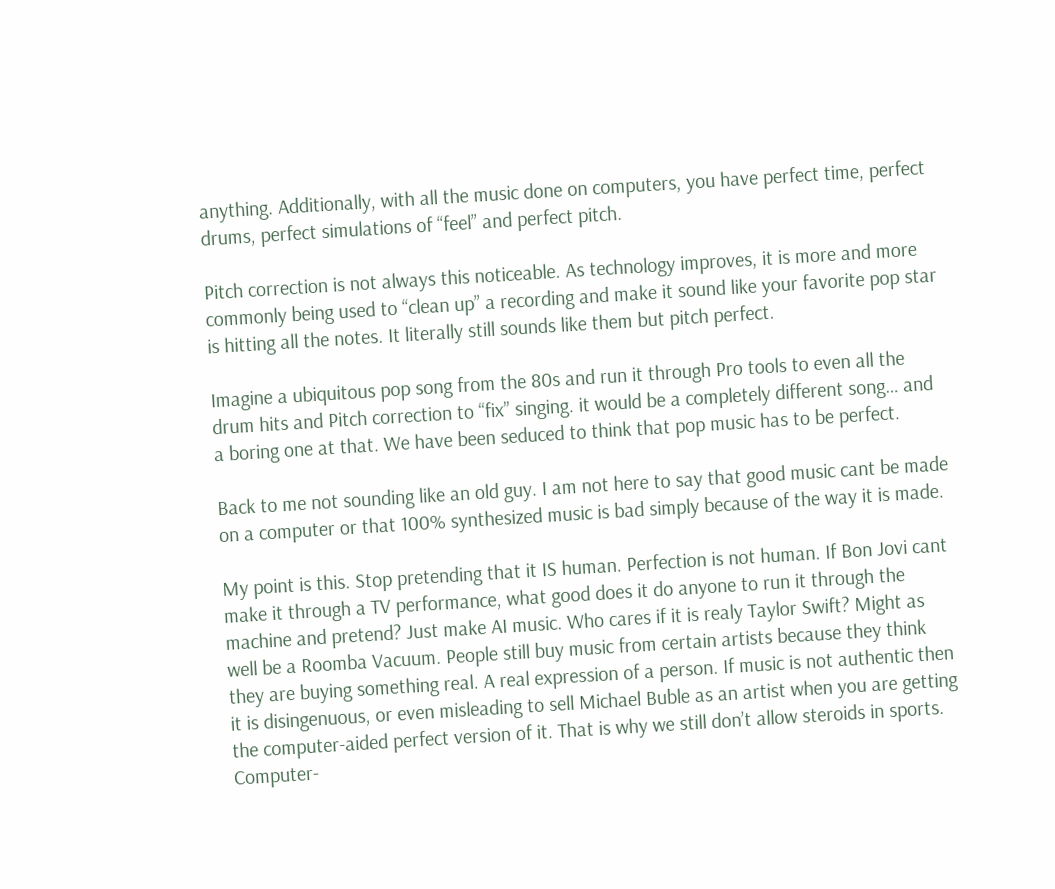anything. Additionally, with all the music done on computers, you have perfect time, perfect drums, perfect simulations of “feel” and perfect pitch.

Pitch correction is not always this noticeable. As technology improves, it is more and more commonly being used to “clean up” a recording and make it sound like your favorite pop star is hitting all the notes. It literally still sounds like them but pitch perfect.

Imagine a ubiquitous pop song from the 80s and run it through Pro tools to even all the drum hits and Pitch correction to “fix” singing. it would be a completely different song… and a boring one at that. We have been seduced to think that pop music has to be perfect.

Back to me not sounding like an old guy. I am not here to say that good music cant be made on a computer or that 100% synthesized music is bad simply because of the way it is made.

My point is this. Stop pretending that it IS human. Perfection is not human. If Bon Jovi cant make it through a TV performance, what good does it do anyone to run it through the machine and pretend? Just make AI music. Who cares if it is realy Taylor Swift? Might as well be a Roomba Vacuum. People still buy music from certain artists because they think they are buying something real. A real expression of a person. If music is not authentic then it is disingenuous, or even misleading to sell Michael Buble as an artist when you are getting the computer-aided perfect version of it. That is why we still don’t allow steroids in sports. Computer-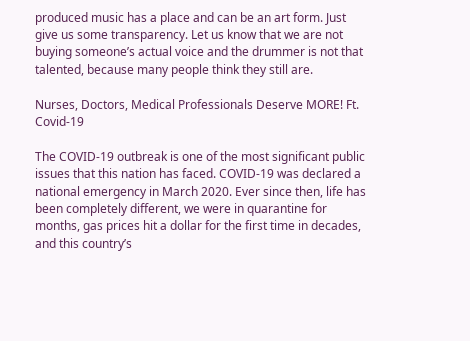produced music has a place and can be an art form. Just give us some transparency. Let us know that we are not buying someone’s actual voice and the drummer is not that talented, because many people think they still are.

Nurses, Doctors, Medical Professionals Deserve MORE! Ft. Covid-19

The COVID-19 outbreak is one of the most significant public issues that this nation has faced. COVID-19 was declared a national emergency in March 2020. Ever since then, life has been completely different, we were in quarantine for months, gas prices hit a dollar for the first time in decades, and this country’s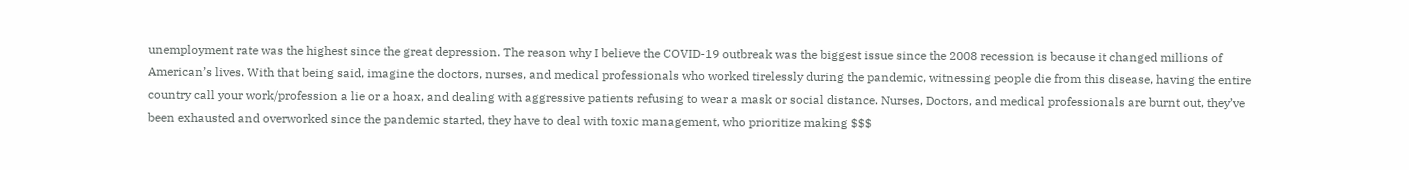unemployment rate was the highest since the great depression. The reason why I believe the COVID-19 outbreak was the biggest issue since the 2008 recession is because it changed millions of American’s lives. With that being said, imagine the doctors, nurses, and medical professionals who worked tirelessly during the pandemic, witnessing people die from this disease, having the entire country call your work/profession a lie or a hoax, and dealing with aggressive patients refusing to wear a mask or social distance. Nurses, Doctors, and medical professionals are burnt out, they’ve been exhausted and overworked since the pandemic started, they have to deal with toxic management, who prioritize making $$$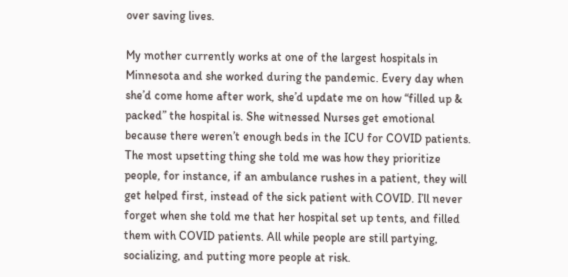over saving lives.

My mother currently works at one of the largest hospitals in Minnesota and she worked during the pandemic. Every day when she’d come home after work, she’d update me on how “filled up & packed” the hospital is. She witnessed Nurses get emotional because there weren’t enough beds in the ICU for COVID patients. The most upsetting thing she told me was how they prioritize people, for instance, if an ambulance rushes in a patient, they will get helped first, instead of the sick patient with COVID. I’ll never forget when she told me that her hospital set up tents, and filled them with COVID patients. All while people are still partying, socializing, and putting more people at risk.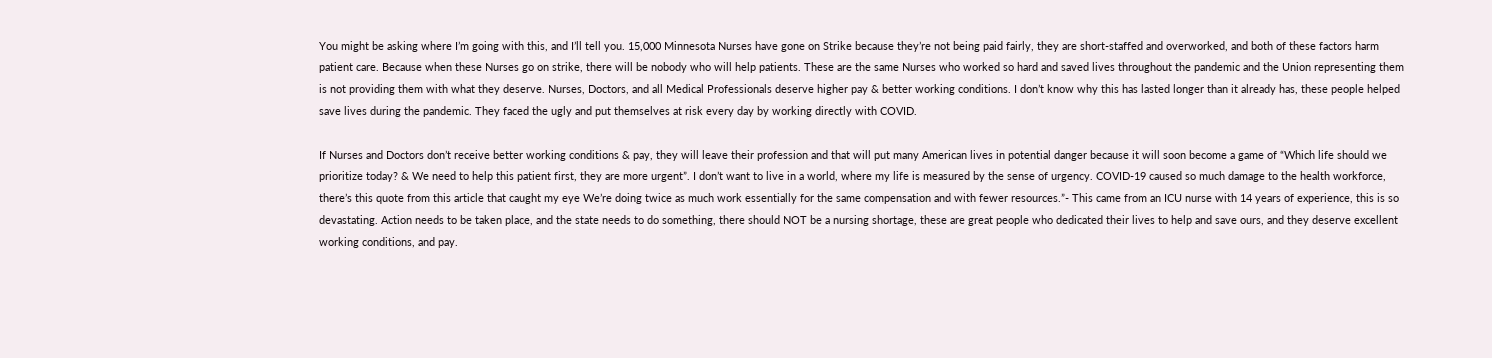You might be asking where I’m going with this, and I’ll tell you. 15,000 Minnesota Nurses have gone on Strike because they’re not being paid fairly, they are short-staffed and overworked, and both of these factors harm patient care. Because when these Nurses go on strike, there will be nobody who will help patients. These are the same Nurses who worked so hard and saved lives throughout the pandemic and the Union representing them is not providing them with what they deserve. Nurses, Doctors, and all Medical Professionals deserve higher pay & better working conditions. I don’t know why this has lasted longer than it already has, these people helped save lives during the pandemic. They faced the ugly and put themselves at risk every day by working directly with COVID.

If Nurses and Doctors don’t receive better working conditions & pay, they will leave their profession and that will put many American lives in potential danger because it will soon become a game of “Which life should we prioritize today? & We need to help this patient first, they are more urgent”. I don’t want to live in a world, where my life is measured by the sense of urgency. COVID-19 caused so much damage to the health workforce, there’s this quote from this article that caught my eye We’re doing twice as much work essentially for the same compensation and with fewer resources.”- This came from an ICU nurse with 14 years of experience, this is so devastating. Action needs to be taken place, and the state needs to do something, there should NOT be a nursing shortage, these are great people who dedicated their lives to help and save ours, and they deserve excellent working conditions, and pay.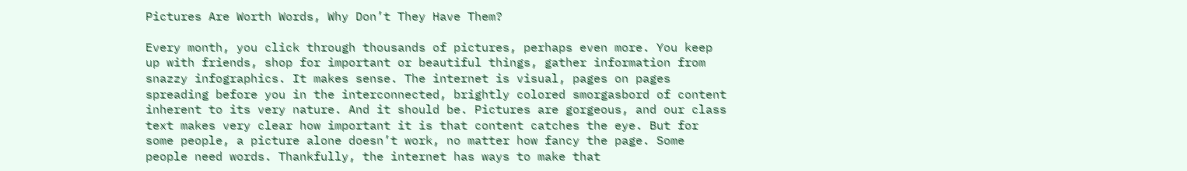Pictures Are Worth Words, Why Don’t They Have Them?

Every month, you click through thousands of pictures, perhaps even more. You keep up with friends, shop for important or beautiful things, gather information from snazzy infographics. It makes sense. The internet is visual, pages on pages spreading before you in the interconnected, brightly colored smorgasbord of content inherent to its very nature. And it should be. Pictures are gorgeous, and our class text makes very clear how important it is that content catches the eye. But for some people, a picture alone doesn’t work, no matter how fancy the page. Some people need words. Thankfully, the internet has ways to make that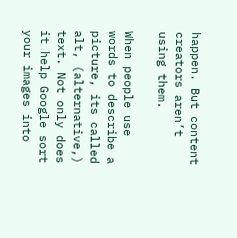happen. But content creators aren’t using them.

When people use words to describe a picture, its called alt, (alternative,) text. Not only does it help Google sort your images into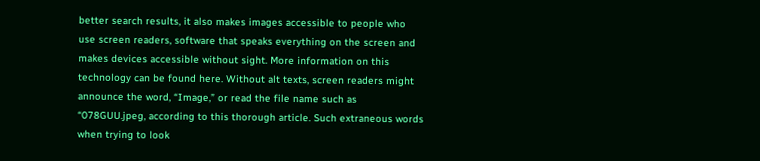better search results, it also makes images accessible to people who use screen readers, software that speaks everything on the screen and makes devices accessible without sight. More information on this technology can be found here. Without alt texts, screen readers might announce the word, “Image,” or read the file name such as “078GUU.jpeg, according to this thorough article. Such extraneous words when trying to look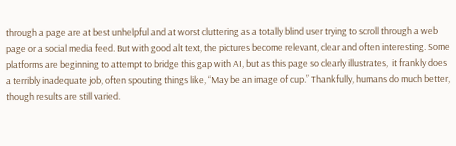through a page are at best unhelpful and at worst cluttering as a totally blind user trying to scroll through a web page or a social media feed. But with good alt text, the pictures become relevant, clear and often interesting. Some platforms are beginning to attempt to bridge this gap with AI, but as this page so clearly illustrates,  it frankly does a terribly inadequate job, often spouting things like, “May be an image of cup.” Thankfully, humans do much better, though results are still varied.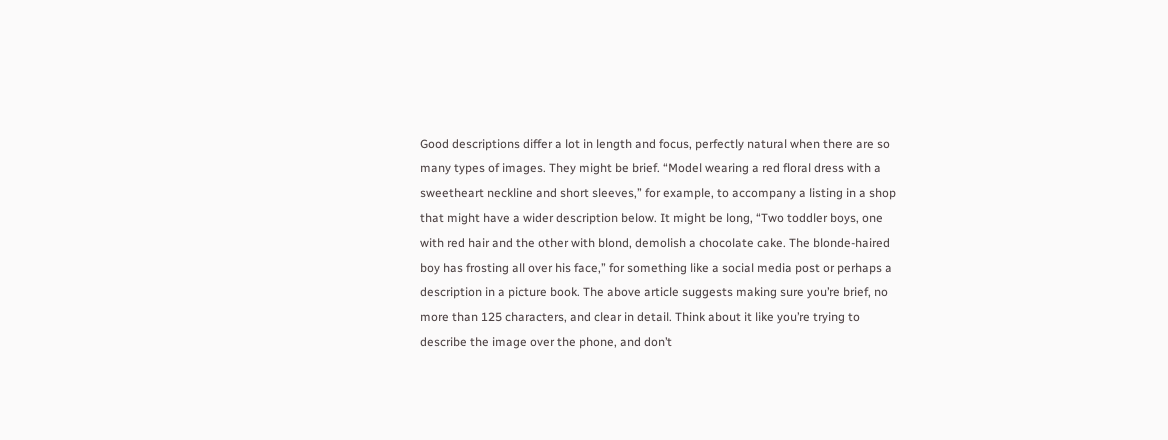Good descriptions differ a lot in length and focus, perfectly natural when there are so many types of images. They might be brief. “Model wearing a red floral dress with a sweetheart neckline and short sleeves,” for example, to accompany a listing in a shop that might have a wider description below. It might be long, “Two toddler boys, one with red hair and the other with blond, demolish a chocolate cake. The blonde-haired boy has frosting all over his face,” for something like a social media post or perhaps a description in a picture book. The above article suggests making sure you’re brief, no more than 125 characters, and clear in detail. Think about it like you’re trying to describe the image over the phone, and don’t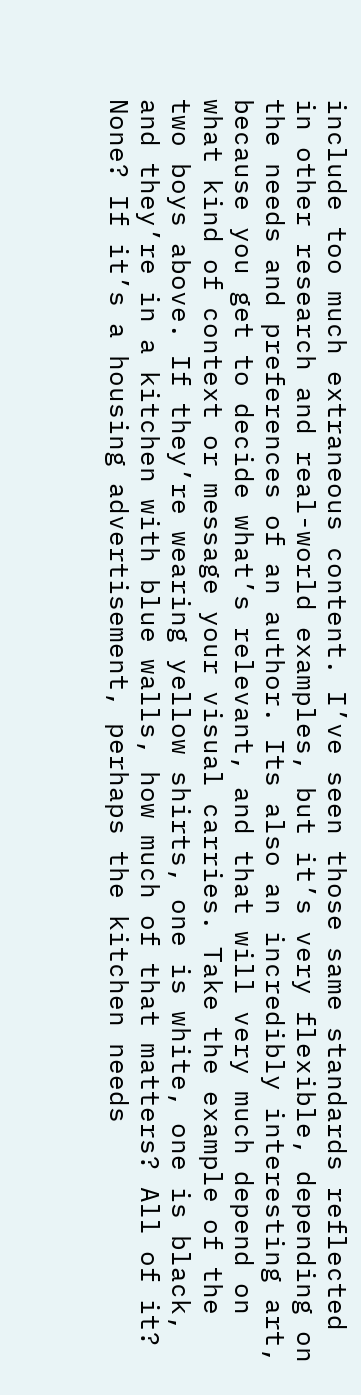include too much extraneous content. I’ve seen those same standards reflected in other research and real-world examples, but it’s very flexible, depending on the needs and preferences of an author. Its also an incredibly interesting art, because you get to decide what’s relevant, and that will very much depend on what kind of context or message your visual carries. Take the example of the two boys above. If they’re wearing yellow shirts, one is white, one is black, and they’re in a kitchen with blue walls, how much of that matters? All of it? None? If it’s a housing advertisement, perhaps the kitchen needs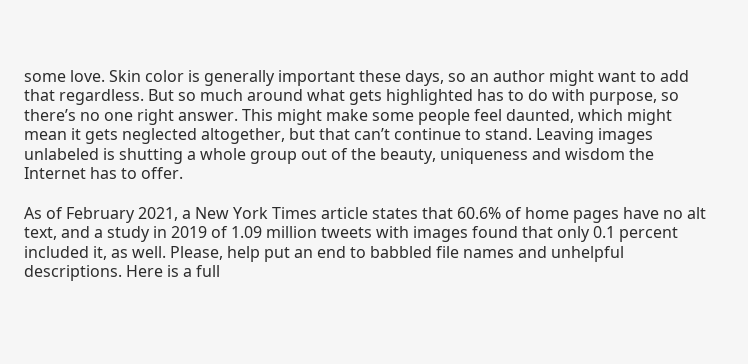some love. Skin color is generally important these days, so an author might want to add that regardless. But so much around what gets highlighted has to do with purpose, so there’s no one right answer. This might make some people feel daunted, which might mean it gets neglected altogether, but that can’t continue to stand. Leaving images unlabeled is shutting a whole group out of the beauty, uniqueness and wisdom the Internet has to offer.

As of February 2021, a New York Times article states that 60.6% of home pages have no alt text, and a study in 2019 of 1.09 million tweets with images found that only 0.1 percent included it, as well. Please, help put an end to babbled file names and unhelpful descriptions. Here is a full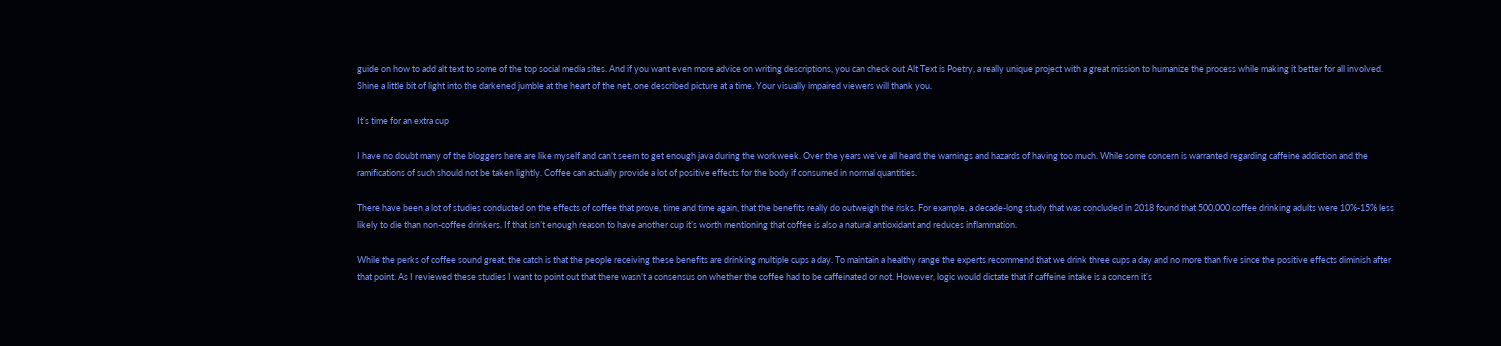guide on how to add alt text to some of the top social media sites. And if you want even more advice on writing descriptions, you can check out Alt Text is Poetry, a really unique project with a great mission to humanize the process while making it better for all involved. Shine a little bit of light into the darkened jumble at the heart of the net, one described picture at a time. Your visually impaired viewers will thank you.

It’s time for an extra cup

I have no doubt many of the bloggers here are like myself and can’t seem to get enough java during the workweek. Over the years we’ve all heard the warnings and hazards of having too much. While some concern is warranted regarding caffeine addiction and the ramifications of such should not be taken lightly. Coffee can actually provide a lot of positive effects for the body if consumed in normal quantities.

There have been a lot of studies conducted on the effects of coffee that prove, time and time again, that the benefits really do outweigh the risks. For example, a decade-long study that was concluded in 2018 found that 500,000 coffee drinking adults were 10%-15% less likely to die than non-coffee drinkers. If that isn’t enough reason to have another cup it’s worth mentioning that coffee is also a natural antioxidant and reduces inflammation.

While the perks of coffee sound great, the catch is that the people receiving these benefits are drinking multiple cups a day. To maintain a healthy range the experts recommend that we drink three cups a day and no more than five since the positive effects diminish after that point. As I reviewed these studies I want to point out that there wasn’t a consensus on whether the coffee had to be caffeinated or not. However, logic would dictate that if caffeine intake is a concern it’s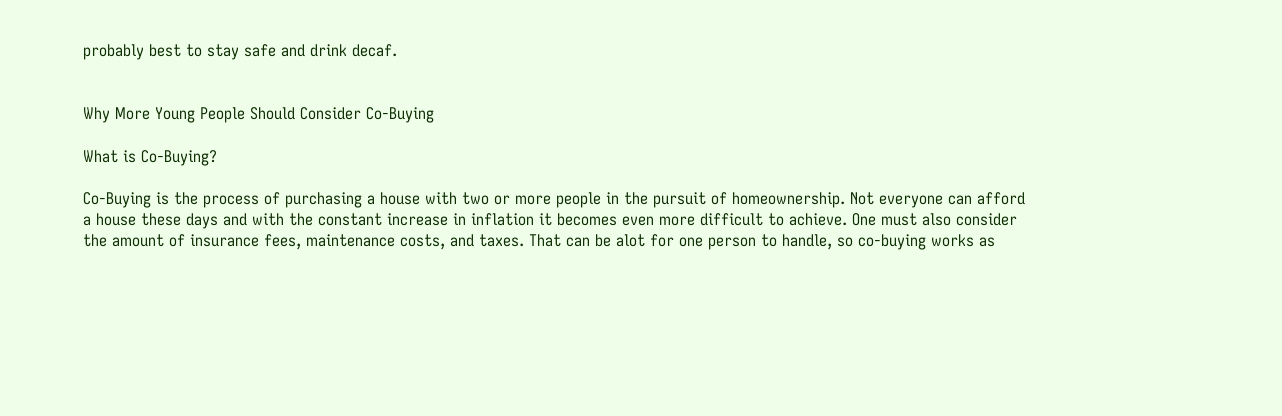probably best to stay safe and drink decaf.


Why More Young People Should Consider Co-Buying

What is Co-Buying?

Co-Buying is the process of purchasing a house with two or more people in the pursuit of homeownership. Not everyone can afford a house these days and with the constant increase in inflation it becomes even more difficult to achieve. One must also consider the amount of insurance fees, maintenance costs, and taxes. That can be alot for one person to handle, so co-buying works as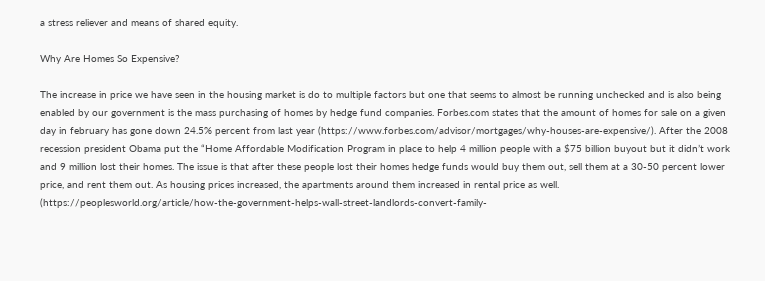a stress reliever and means of shared equity.

Why Are Homes So Expensive?

The increase in price we have seen in the housing market is do to multiple factors but one that seems to almost be running unchecked and is also being enabled by our government is the mass purchasing of homes by hedge fund companies. Forbes.com states that the amount of homes for sale on a given day in february has gone down 24.5% percent from last year (https://www.forbes.com/advisor/mortgages/why-houses-are-expensive/). After the 2008 recession president Obama put the “Home Affordable Modification Program in place to help 4 million people with a $75 billion buyout but it didn’t work and 9 million lost their homes. The issue is that after these people lost their homes hedge funds would buy them out, sell them at a 30-50 percent lower price, and rent them out. As housing prices increased, the apartments around them increased in rental price as well. (https://peoplesworld.org/article/how-the-government-helps-wall-street-landlords-convert-family-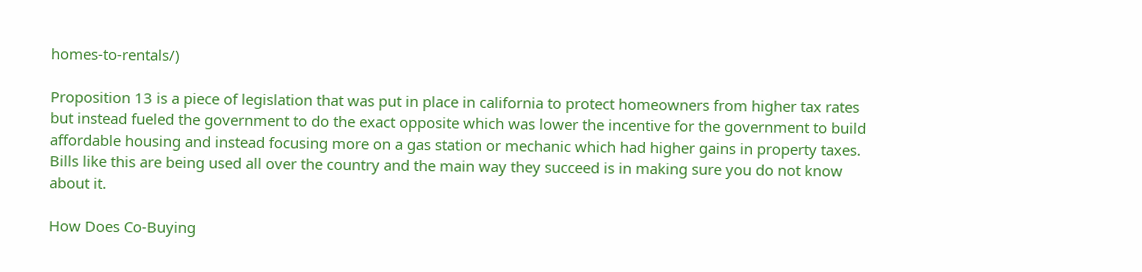homes-to-rentals/)

Proposition 13 is a piece of legislation that was put in place in california to protect homeowners from higher tax rates but instead fueled the government to do the exact opposite which was lower the incentive for the government to build affordable housing and instead focusing more on a gas station or mechanic which had higher gains in property taxes. Bills like this are being used all over the country and the main way they succeed is in making sure you do not know about it.

How Does Co-Buying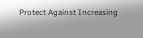Protect Against Increasing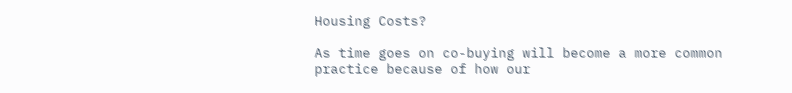Housing Costs?

As time goes on co-buying will become a more common practice because of how our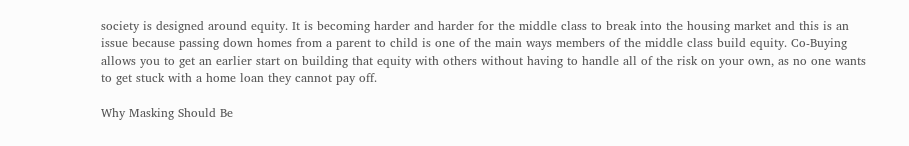society is designed around equity. It is becoming harder and harder for the middle class to break into the housing market and this is an issue because passing down homes from a parent to child is one of the main ways members of the middle class build equity. Co-Buying allows you to get an earlier start on building that equity with others without having to handle all of the risk on your own, as no one wants to get stuck with a home loan they cannot pay off.

Why Masking Should Be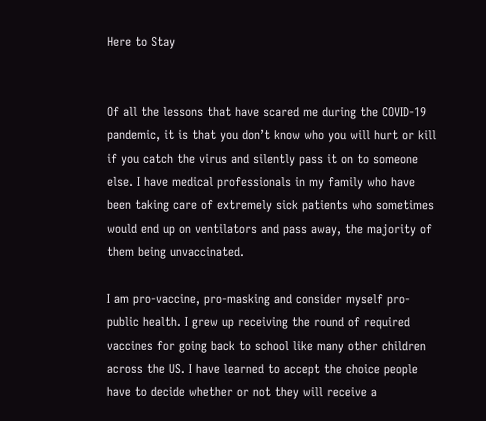Here to Stay


Of all the lessons that have scared me during the COVID-19 pandemic, it is that you don’t know who you will hurt or kill if you catch the virus and silently pass it on to someone else. I have medical professionals in my family who have been taking care of extremely sick patients who sometimes would end up on ventilators and pass away, the majority of them being unvaccinated.

I am pro-vaccine, pro-masking and consider myself pro-public health. I grew up receiving the round of required vaccines for going back to school like many other children across the US. I have learned to accept the choice people have to decide whether or not they will receive a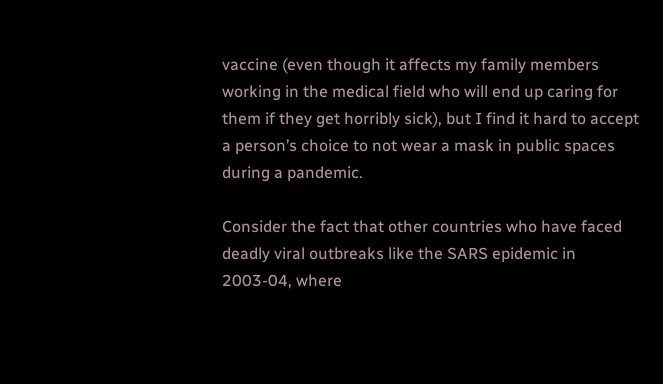vaccine (even though it affects my family members working in the medical field who will end up caring for them if they get horribly sick), but I find it hard to accept a person’s choice to not wear a mask in public spaces during a pandemic.

Consider the fact that other countries who have faced deadly viral outbreaks like the SARS epidemic in 2003-04, where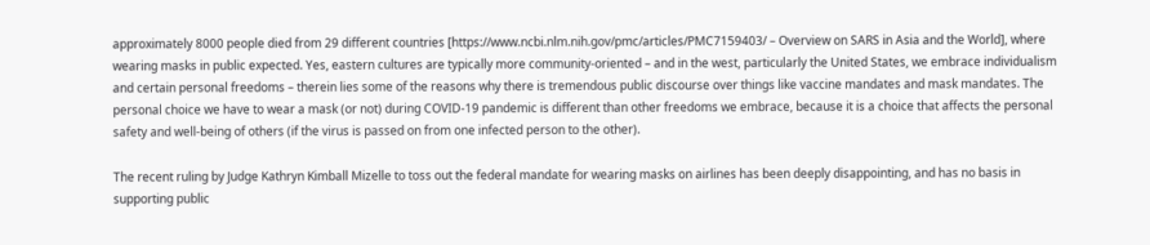approximately 8000 people died from 29 different countries [https://www.ncbi.nlm.nih.gov/pmc/articles/PMC7159403/ – Overview on SARS in Asia and the World], where wearing masks in public expected. Yes, eastern cultures are typically more community-oriented – and in the west, particularly the United States, we embrace individualism and certain personal freedoms – therein lies some of the reasons why there is tremendous public discourse over things like vaccine mandates and mask mandates. The personal choice we have to wear a mask (or not) during COVID-19 pandemic is different than other freedoms we embrace, because it is a choice that affects the personal safety and well-being of others (if the virus is passed on from one infected person to the other).

The recent ruling by Judge Kathryn Kimball Mizelle to toss out the federal mandate for wearing masks on airlines has been deeply disappointing, and has no basis in supporting public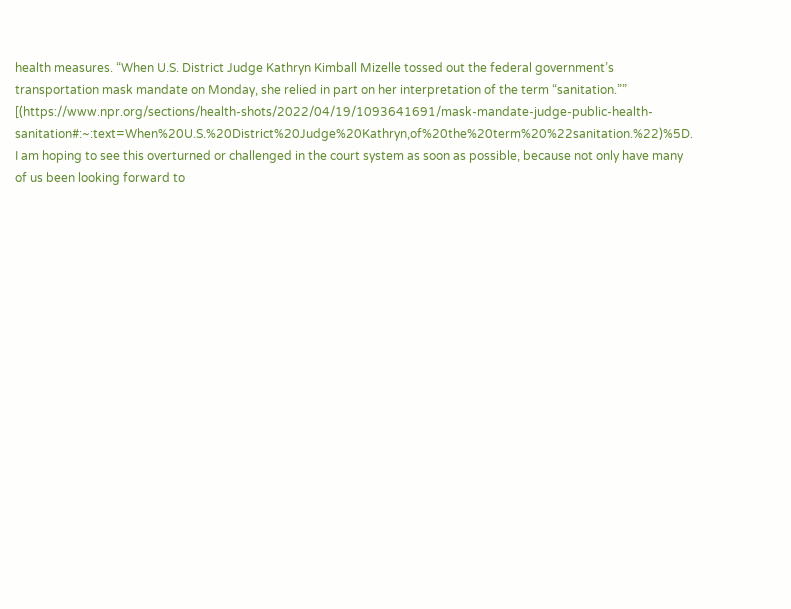health measures. “When U.S. District Judge Kathryn Kimball Mizelle tossed out the federal government’s transportation mask mandate on Monday, she relied in part on her interpretation of the term “sanitation.”” [(https://www.npr.org/sections/health-shots/2022/04/19/1093641691/mask-mandate-judge-public-health-sanitation#:~:text=When%20U.S.%20District%20Judge%20Kathryn,of%20the%20term%20%22sanitation.%22)%5D. I am hoping to see this overturned or challenged in the court system as soon as possible, because not only have many of us been looking forward to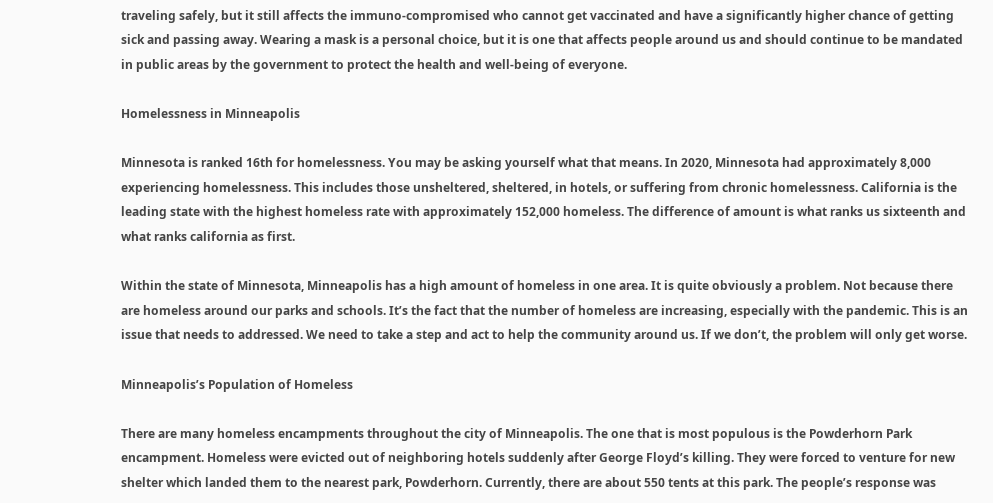traveling safely, but it still affects the immuno-compromised who cannot get vaccinated and have a significantly higher chance of getting sick and passing away. Wearing a mask is a personal choice, but it is one that affects people around us and should continue to be mandated in public areas by the government to protect the health and well-being of everyone.

Homelessness in Minneapolis

Minnesota is ranked 16th for homelessness. You may be asking yourself what that means. In 2020, Minnesota had approximately 8,000 experiencing homelessness. This includes those unsheltered, sheltered, in hotels, or suffering from chronic homelessness. California is the leading state with the highest homeless rate with approximately 152,000 homeless. The difference of amount is what ranks us sixteenth and what ranks california as first.

Within the state of Minnesota, Minneapolis has a high amount of homeless in one area. It is quite obviously a problem. Not because there are homeless around our parks and schools. It’s the fact that the number of homeless are increasing, especially with the pandemic. This is an issue that needs to addressed. We need to take a step and act to help the community around us. If we don’t, the problem will only get worse.

Minneapolis’s Population of Homeless

There are many homeless encampments throughout the city of Minneapolis. The one that is most populous is the Powderhorn Park encampment. Homeless were evicted out of neighboring hotels suddenly after George Floyd’s killing. They were forced to venture for new shelter which landed them to the nearest park, Powderhorn. Currently, there are about 550 tents at this park. The people’s response was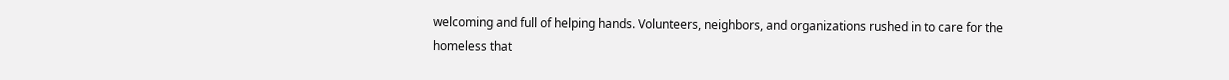welcoming and full of helping hands. Volunteers, neighbors, and organizations rushed in to care for the homeless that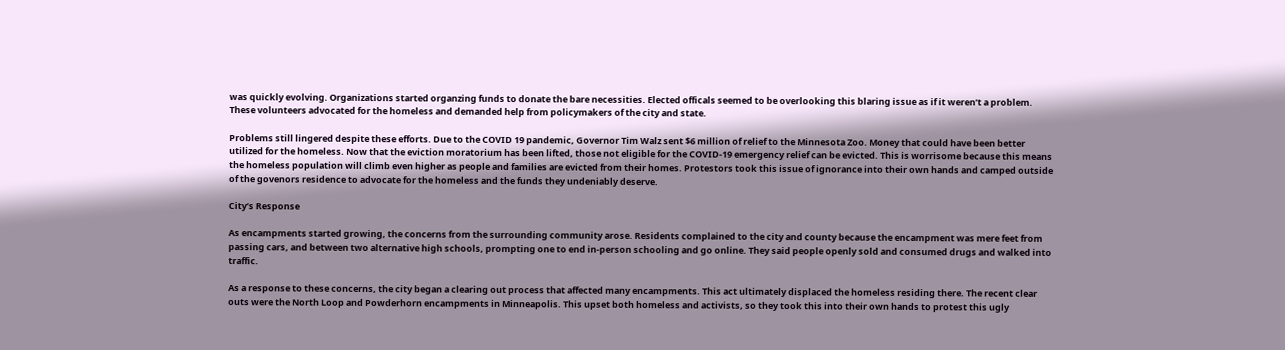was quickly evolving. Organizations started organzing funds to donate the bare necessities. Elected officals seemed to be overlooking this blaring issue as if it weren’t a problem. These volunteers advocated for the homeless and demanded help from policymakers of the city and state.

Problems still lingered despite these efforts. Due to the COVID 19 pandemic, Governor Tim Walz sent $6 million of relief to the Minnesota Zoo. Money that could have been better utilized for the homeless. Now that the eviction moratorium has been lifted, those not eligible for the COVID-19 emergency relief can be evicted. This is worrisome because this means the homeless population will climb even higher as people and families are evicted from their homes. Protestors took this issue of ignorance into their own hands and camped outside of the govenors residence to advocate for the homeless and the funds they undeniably deserve.

City’s Response

As encampments started growing, the concerns from the surrounding community arose. Residents complained to the city and county because the encampment was mere feet from passing cars, and between two alternative high schools, prompting one to end in-person schooling and go online. They said people openly sold and consumed drugs and walked into traffic.

As a response to these concerns, the city began a clearing out process that affected many encampments. This act ultimately displaced the homeless residing there. The recent clear outs were the North Loop and Powderhorn encampments in Minneapolis. This upset both homeless and activists, so they took this into their own hands to protest this ugly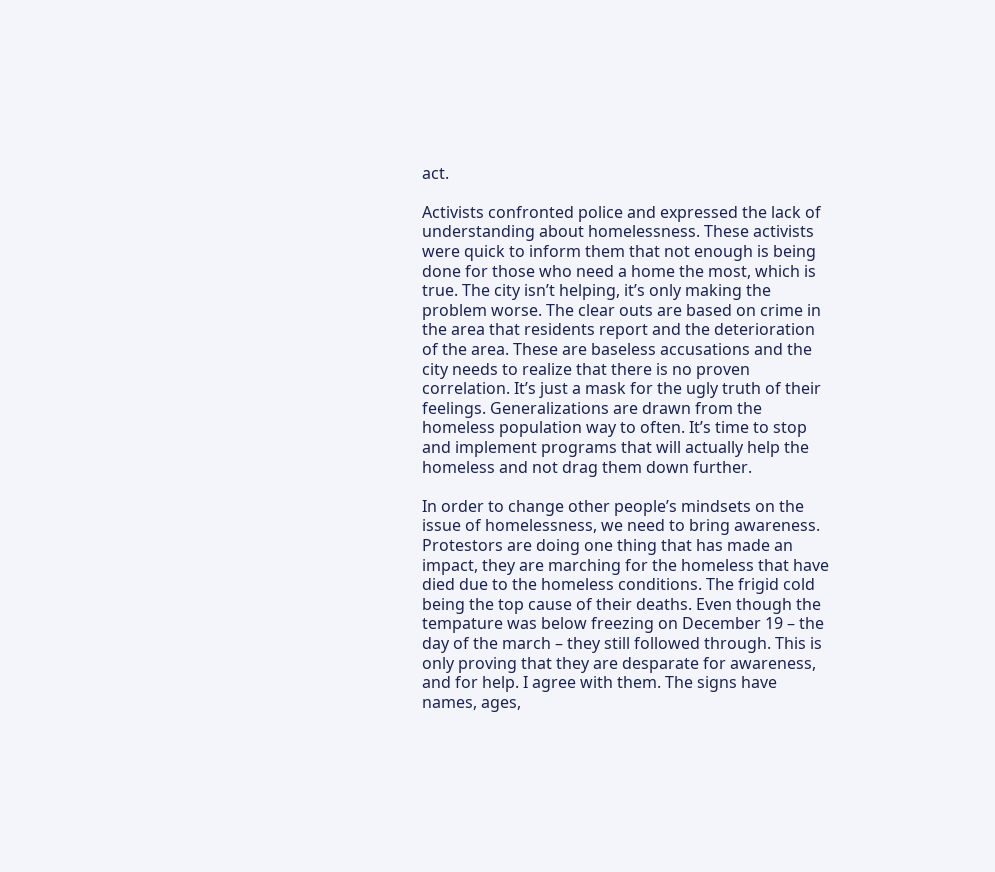act.

Activists confronted police and expressed the lack of understanding about homelessness. These activists were quick to inform them that not enough is being done for those who need a home the most, which is true. The city isn’t helping, it’s only making the problem worse. The clear outs are based on crime in the area that residents report and the deterioration of the area. These are baseless accusations and the city needs to realize that there is no proven correlation. It’s just a mask for the ugly truth of their feelings. Generalizations are drawn from the homeless population way to often. It’s time to stop and implement programs that will actually help the homeless and not drag them down further.

In order to change other people’s mindsets on the issue of homelessness, we need to bring awareness. Protestors are doing one thing that has made an impact, they are marching for the homeless that have died due to the homeless conditions. The frigid cold being the top cause of their deaths. Even though the tempature was below freezing on December 19 – the day of the march – they still followed through. This is only proving that they are desparate for awareness, and for help. I agree with them. The signs have names, ages,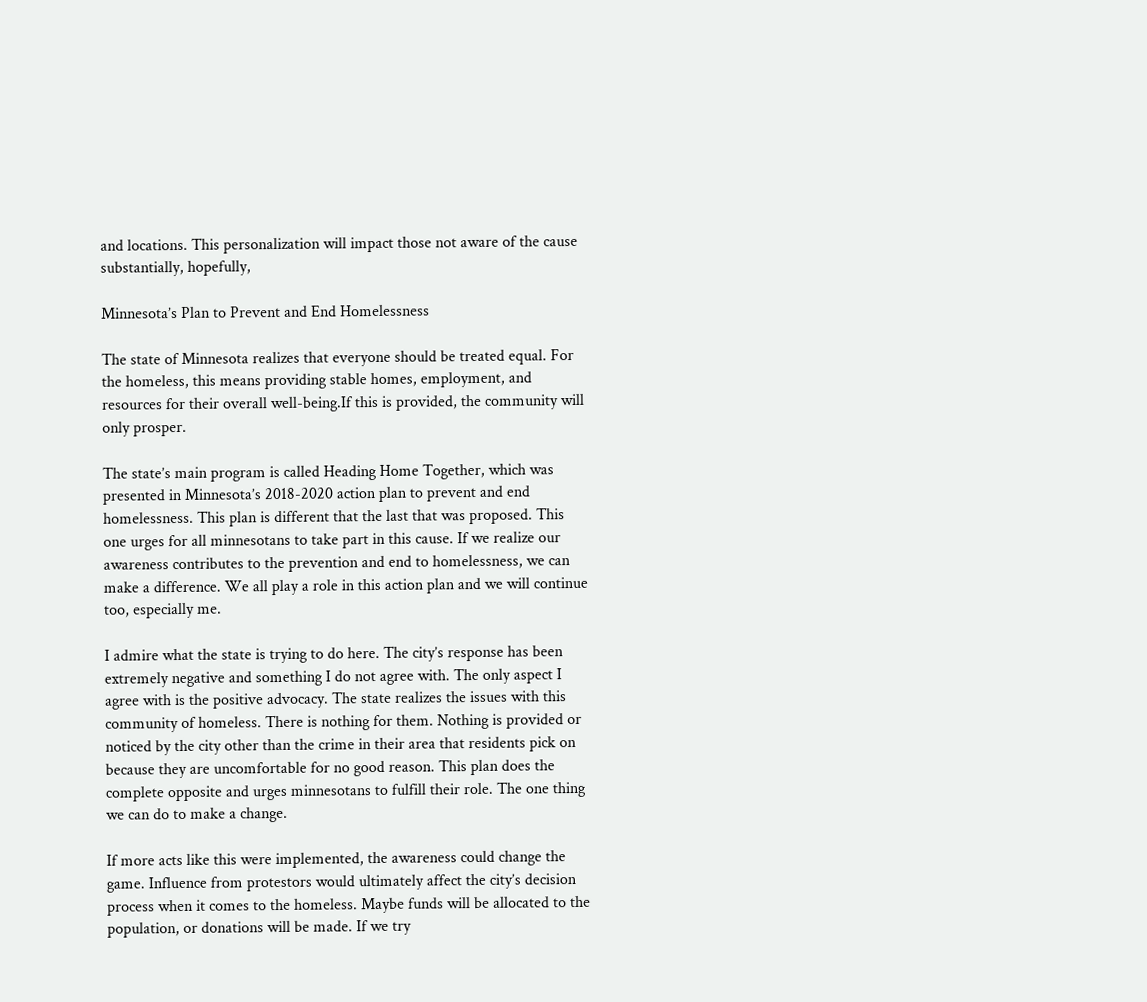and locations. This personalization will impact those not aware of the cause substantially, hopefully,

Minnesota’s Plan to Prevent and End Homelessness

The state of Minnesota realizes that everyone should be treated equal. For the homeless, this means providing stable homes, employment, and resources for their overall well-being.If this is provided, the community will only prosper.

The state’s main program is called Heading Home Together, which was presented in Minnesota’s 2018-2020 action plan to prevent and end homelessness. This plan is different that the last that was proposed. This one urges for all minnesotans to take part in this cause. If we realize our awareness contributes to the prevention and end to homelessness, we can make a difference. We all play a role in this action plan and we will continue too, especially me.

I admire what the state is trying to do here. The city’s response has been extremely negative and something I do not agree with. The only aspect I agree with is the positive advocacy. The state realizes the issues with this community of homeless. There is nothing for them. Nothing is provided or noticed by the city other than the crime in their area that residents pick on because they are uncomfortable for no good reason. This plan does the complete opposite and urges minnesotans to fulfill their role. The one thing we can do to make a change.

If more acts like this were implemented, the awareness could change the game. Influence from protestors would ultimately affect the city’s decision process when it comes to the homeless. Maybe funds will be allocated to the population, or donations will be made. If we try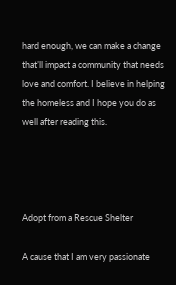hard enough, we can make a change that’ll impact a community that needs love and comfort. I believe in helping the homeless and I hope you do as well after reading this.




Adopt from a Rescue Shelter

A cause that I am very passionate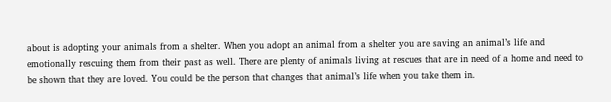about is adopting your animals from a shelter. When you adopt an animal from a shelter you are saving an animal’s life and emotionally rescuing them from their past as well. There are plenty of animals living at rescues that are in need of a home and need to be shown that they are loved. You could be the person that changes that animal’s life when you take them in.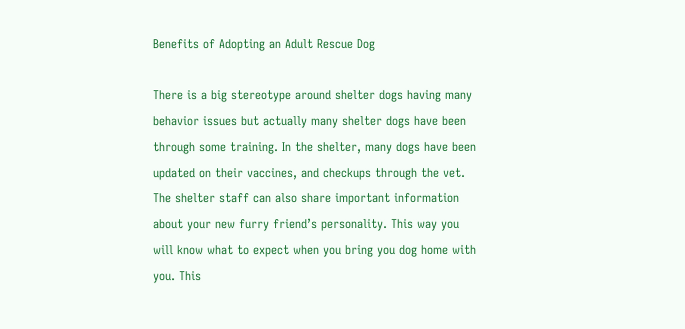Benefits of Adopting an Adult Rescue Dog

There is a big stereotype around shelter dogs having many behavior issues but actually many shelter dogs have been through some training. In the shelter, many dogs have been updated on their vaccines, and checkups through the vet. The shelter staff can also share important information about your new furry friend’s personality. This way you will know what to expect when you bring you dog home with you. This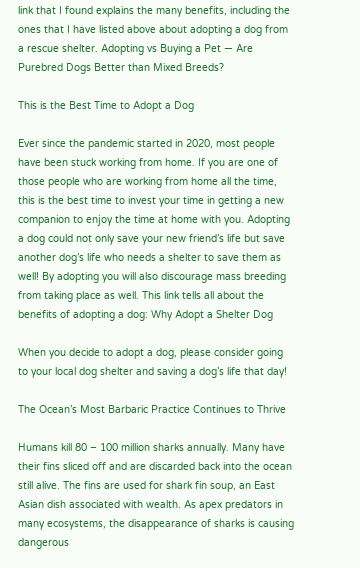link that I found explains the many benefits, including the ones that I have listed above about adopting a dog from a rescue shelter. Adopting vs Buying a Pet — Are Purebred Dogs Better than Mixed Breeds?

This is the Best Time to Adopt a Dog

Ever since the pandemic started in 2020, most people have been stuck working from home. If you are one of those people who are working from home all the time, this is the best time to invest your time in getting a new companion to enjoy the time at home with you. Adopting a dog could not only save your new friend’s life but save another dog’s life who needs a shelter to save them as well! By adopting you will also discourage mass breeding from taking place as well. This link tells all about the benefits of adopting a dog: Why Adopt a Shelter Dog

When you decide to adopt a dog, please consider going to your local dog shelter and saving a dog’s life that day!

The Ocean’s Most Barbaric Practice Continues to Thrive

Humans kill 80 – 100 million sharks annually. Many have their fins sliced off and are discarded back into the ocean still alive. The fins are used for shark fin soup, an East Asian dish associated with wealth. As apex predators in many ecosystems, the disappearance of sharks is causing dangerous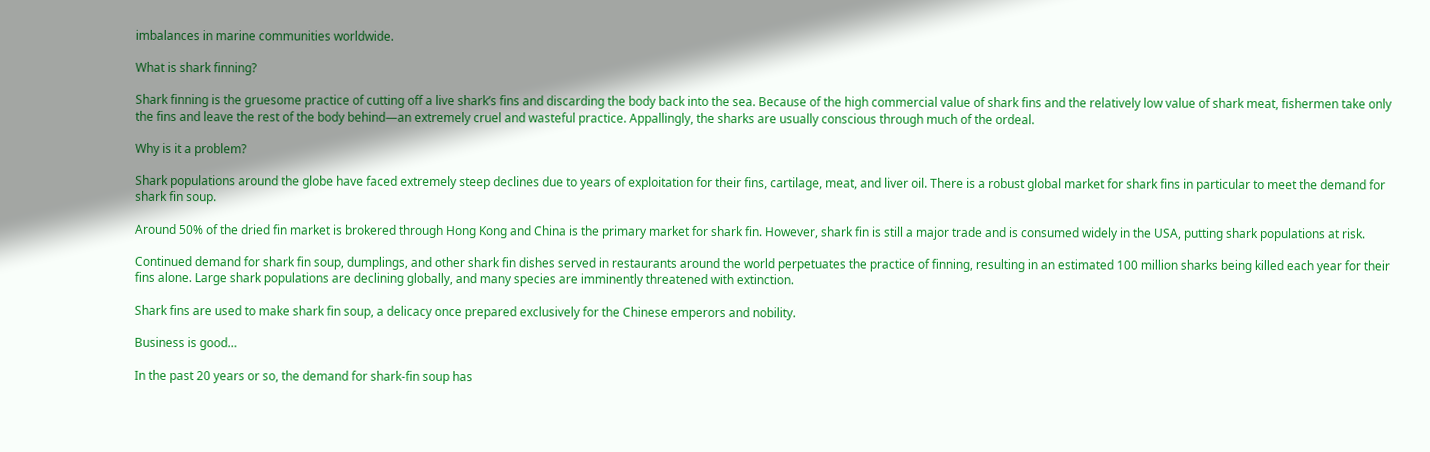imbalances in marine communities worldwide.

What is shark finning?

Shark finning is the gruesome practice of cutting off a live shark’s fins and discarding the body back into the sea. Because of the high commercial value of shark fins and the relatively low value of shark meat, fishermen take only the fins and leave the rest of the body behind—an extremely cruel and wasteful practice. Appallingly, the sharks are usually conscious through much of the ordeal.

Why is it a problem?

Shark populations around the globe have faced extremely steep declines due to years of exploitation for their fins, cartilage, meat, and liver oil. There is a robust global market for shark fins in particular to meet the demand for shark fin soup.

Around 50% of the dried fin market is brokered through Hong Kong and China is the primary market for shark fin. However, shark fin is still a major trade and is consumed widely in the USA, putting shark populations at risk.

Continued demand for shark fin soup, dumplings, and other shark fin dishes served in restaurants around the world perpetuates the practice of finning, resulting in an estimated 100 million sharks being killed each year for their fins alone. Large shark populations are declining globally, and many species are imminently threatened with extinction.

Shark fins are used to make shark fin soup, a delicacy once prepared exclusively for the Chinese emperors and nobility.

Business is good…

In the past 20 years or so, the demand for shark-fin soup has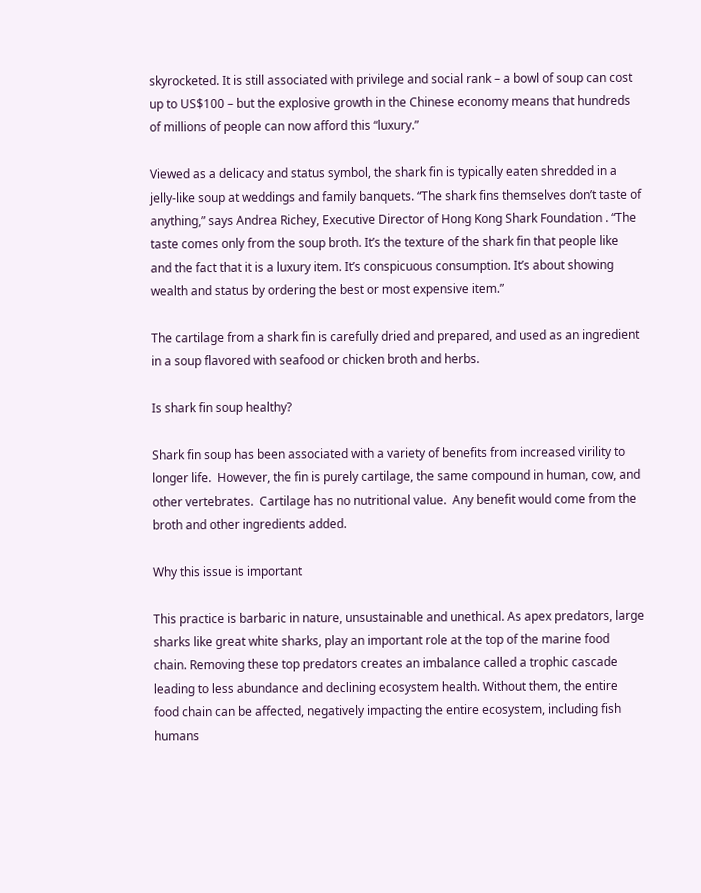skyrocketed. It is still associated with privilege and social rank – a bowl of soup can cost up to US$100 – but the explosive growth in the Chinese economy means that hundreds of millions of people can now afford this “luxury.”

Viewed as a delicacy and status symbol, the shark fin is typically eaten shredded in a jelly-like soup at weddings and family banquets. “The shark fins themselves don’t taste of anything,” says Andrea Richey, Executive Director of Hong Kong Shark Foundation . “The taste comes only from the soup broth. It’s the texture of the shark fin that people like and the fact that it is a luxury item. It’s conspicuous consumption. It’s about showing wealth and status by ordering the best or most expensive item.”

The cartilage from a shark fin is carefully dried and prepared, and used as an ingredient in a soup flavored with seafood or chicken broth and herbs.

Is shark fin soup healthy?

Shark fin soup has been associated with a variety of benefits from increased virility to longer life.  However, the fin is purely cartilage, the same compound in human, cow, and other vertebrates.  Cartilage has no nutritional value.  Any benefit would come from the broth and other ingredients added.

Why this issue is important

This practice is barbaric in nature, unsustainable and unethical. As apex predators, large sharks like great white sharks, play an important role at the top of the marine food chain. Removing these top predators creates an imbalance called a trophic cascade leading to less abundance and declining ecosystem health. Without them, the entire food chain can be affected, negatively impacting the entire ecosystem, including fish humans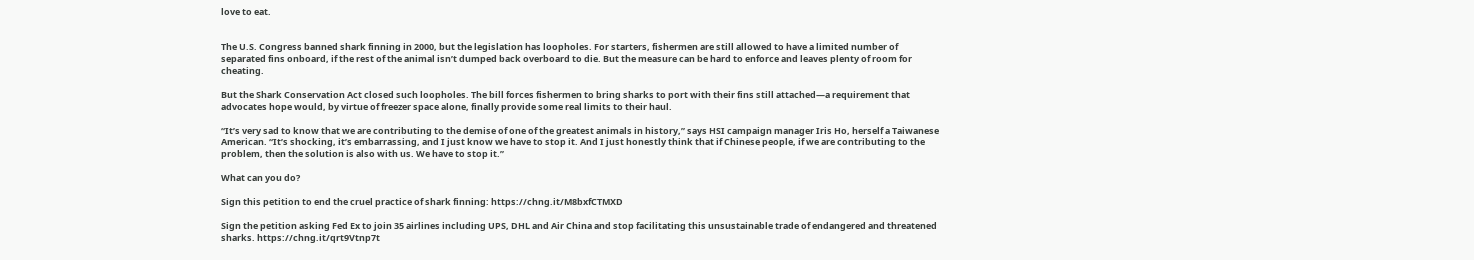love to eat.


The U.S. Congress banned shark finning in 2000, but the legislation has loopholes. For starters, fishermen are still allowed to have a limited number of separated fins onboard, if the rest of the animal isn’t dumped back overboard to die. But the measure can be hard to enforce and leaves plenty of room for cheating.

But the Shark Conservation Act closed such loopholes. The bill forces fishermen to bring sharks to port with their fins still attached—a requirement that advocates hope would, by virtue of freezer space alone, finally provide some real limits to their haul.

“It’s very sad to know that we are contributing to the demise of one of the greatest animals in history,” says HSI campaign manager Iris Ho, herself a Taiwanese American. “It’s shocking, it’s embarrassing, and I just know we have to stop it. And I just honestly think that if Chinese people, if we are contributing to the problem, then the solution is also with us. We have to stop it.”

What can you do?

Sign this petition to end the cruel practice of shark finning: https://chng.it/M8bxfCTMXD

Sign the petition asking Fed Ex to join 35 airlines including UPS, DHL and Air China and stop facilitating this unsustainable trade of endangered and threatened sharks. https://chng.it/qrt9Vtnp7t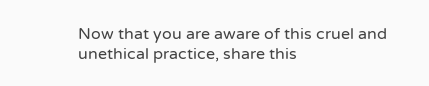Now that you are aware of this cruel and unethical practice, share this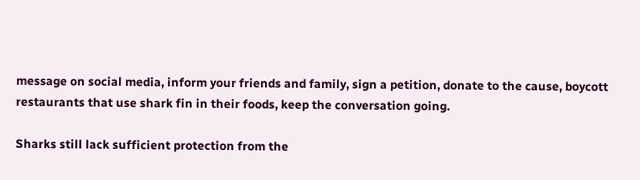message on social media, inform your friends and family, sign a petition, donate to the cause, boycott restaurants that use shark fin in their foods, keep the conversation going.

Sharks still lack sufficient protection from the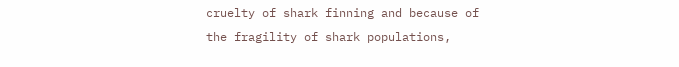cruelty of shark finning and because of the fragility of shark populations,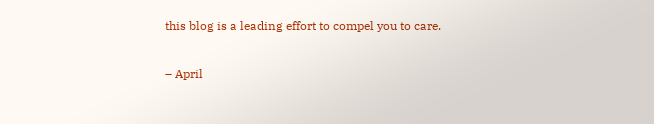this blog is a leading effort to compel you to care.

– April